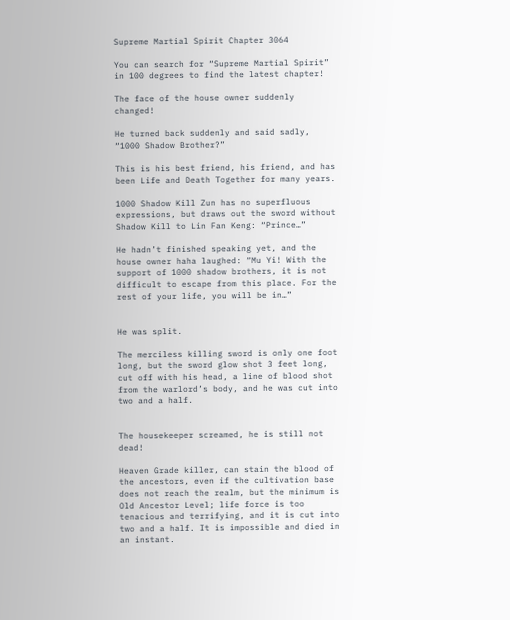Supreme Martial Spirit Chapter 3064

You can search for “Supreme Martial Spirit” in 100 degrees to find the latest chapter!

The face of the house owner suddenly changed!

He turned back suddenly and said sadly, “1000 Shadow Brother?”

This is his best friend, his friend, and has been Life and Death Together for many years.

1000 Shadow Kill Zun has no superfluous expressions, but draws out the sword without Shadow Kill to Lin Fan Keng: “Prince…”

He hadn’t finished speaking yet, and the house owner haha laughed: “Mu Yi! With the support of 1000 shadow brothers, it is not difficult to escape from this place. For the rest of your life, you will be in…”


He was split.

The merciless killing sword is only one foot long, but the sword glow shot 3 feet long, cut off with his head, a line of blood shot from the warlord’s body, and he was cut into two and a half.


The housekeeper screamed, he is still not dead!

Heaven Grade killer, can stain the blood of the ancestors, even if the cultivation base does not reach the realm, but the minimum is Old Ancestor Level; life force is too tenacious and terrifying, and it is cut into two and a half. It is impossible and died in an instant.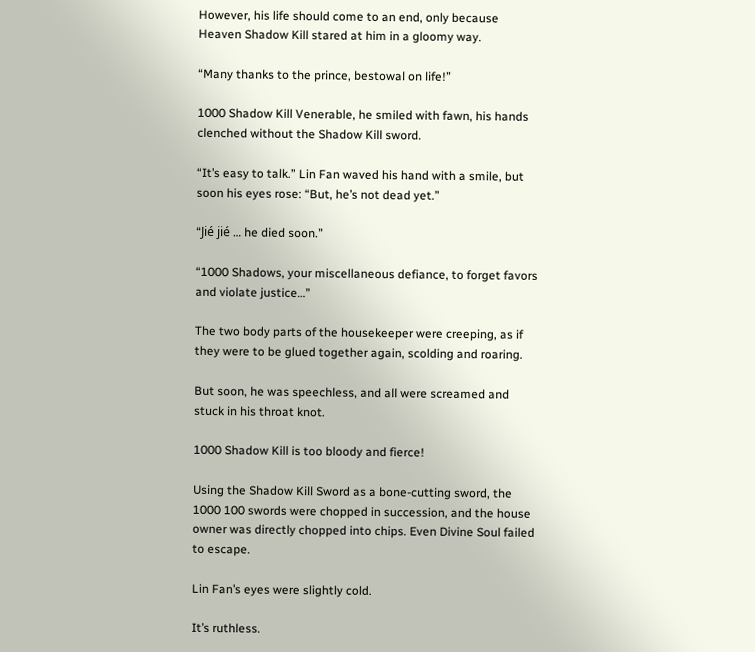However, his life should come to an end, only because Heaven Shadow Kill stared at him in a gloomy way.

“Many thanks to the prince, bestowal on life!”

1000 Shadow Kill Venerable, he smiled with fawn, his hands clenched without the Shadow Kill sword.

“It’s easy to talk.” Lin Fan waved his hand with a smile, but soon his eyes rose: “But, he’s not dead yet.”

“Jié jié … he died soon.”

“1000 Shadows, your miscellaneous defiance, to forget favors and violate justice…”

The two body parts of the housekeeper were creeping, as if they were to be glued together again, scolding and roaring.

But soon, he was speechless, and all were screamed and stuck in his throat knot.

1000 Shadow Kill is too bloody and fierce!

Using the Shadow Kill Sword as a bone-cutting sword, the 1000 100 swords were chopped in succession, and the house owner was directly chopped into chips. Even Divine Soul failed to escape.

Lin Fan’s eyes were slightly cold.

It’s ruthless.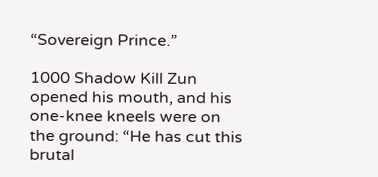“Sovereign Prince.”

1000 Shadow Kill Zun opened his mouth, and his one-knee kneels were on the ground: “He has cut this brutal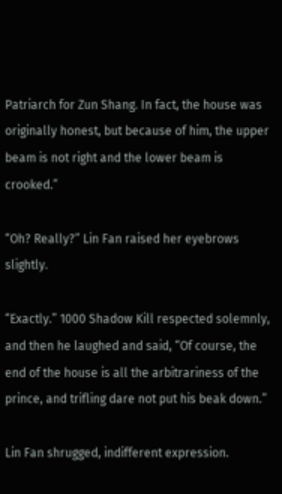Patriarch for Zun Shang. In fact, the house was originally honest, but because of him, the upper beam is not right and the lower beam is crooked.”

“Oh? Really?” Lin Fan raised her eyebrows slightly.

“Exactly.” 1000 Shadow Kill respected solemnly, and then he laughed and said, “Of course, the end of the house is all the arbitrariness of the prince, and trifling dare not put his beak down.”

Lin Fan shrugged, indifferent expression.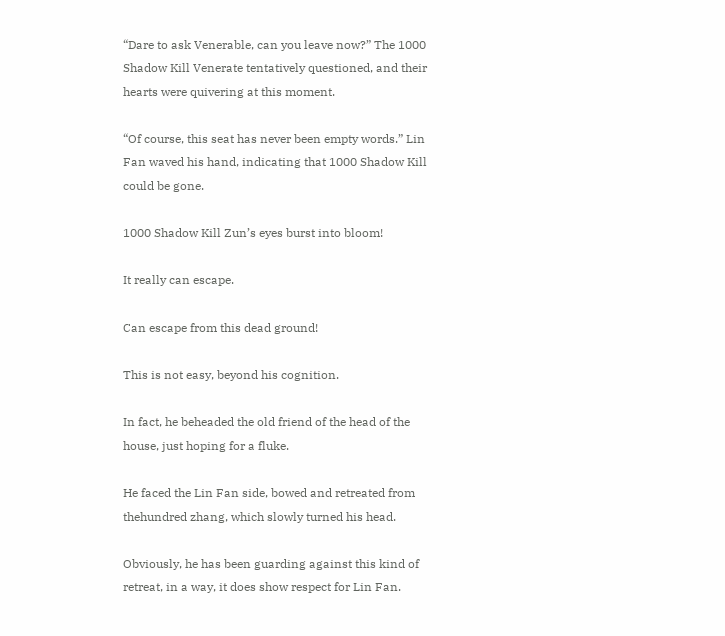“Dare to ask Venerable, can you leave now?” The 1000 Shadow Kill Venerate tentatively questioned, and their hearts were quivering at this moment.

“Of course, this seat has never been empty words.” Lin Fan waved his hand, indicating that 1000 Shadow Kill could be gone.

1000 Shadow Kill Zun’s eyes burst into bloom!

It really can escape.

Can escape from this dead ground!

This is not easy, beyond his cognition.

In fact, he beheaded the old friend of the head of the house, just hoping for a fluke.

He faced the Lin Fan side, bowed and retreated from thehundred zhang, which slowly turned his head.

Obviously, he has been guarding against this kind of retreat, in a way, it does show respect for Lin Fan.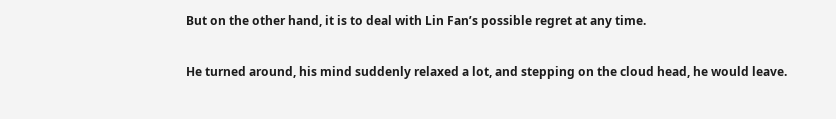But on the other hand, it is to deal with Lin Fan’s possible regret at any time.

He turned around, his mind suddenly relaxed a lot, and stepping on the cloud head, he would leave.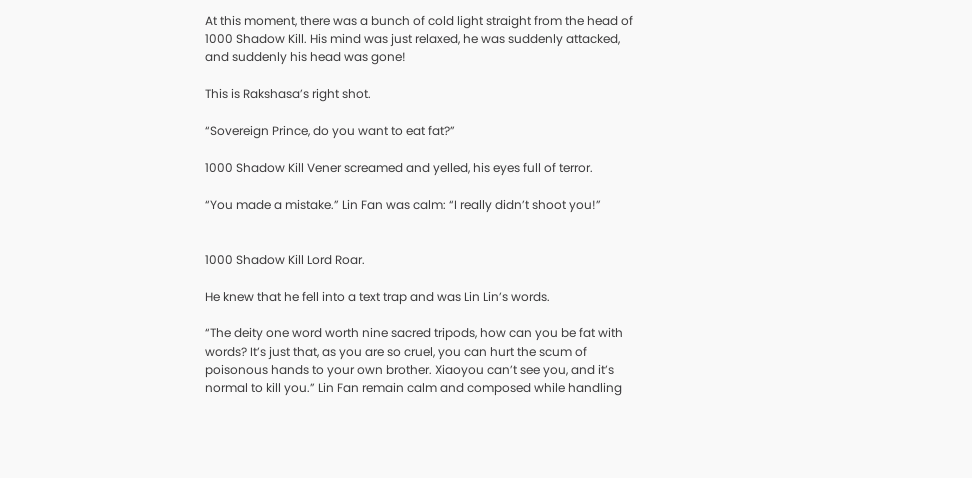At this moment, there was a bunch of cold light straight from the head of 1000 Shadow Kill. His mind was just relaxed, he was suddenly attacked, and suddenly his head was gone!

This is Rakshasa’s right shot.

“Sovereign Prince, do you want to eat fat?”

1000 Shadow Kill Vener screamed and yelled, his eyes full of terror.

“You made a mistake.” Lin Fan was calm: “I really didn’t shoot you!”


1000 Shadow Kill Lord Roar.

He knew that he fell into a text trap and was Lin Lin’s words.

“The deity one word worth nine sacred tripods, how can you be fat with words? It’s just that, as you are so cruel, you can hurt the scum of poisonous hands to your own brother. Xiaoyou can’t see you, and it’s normal to kill you.” Lin Fan remain calm and composed while handling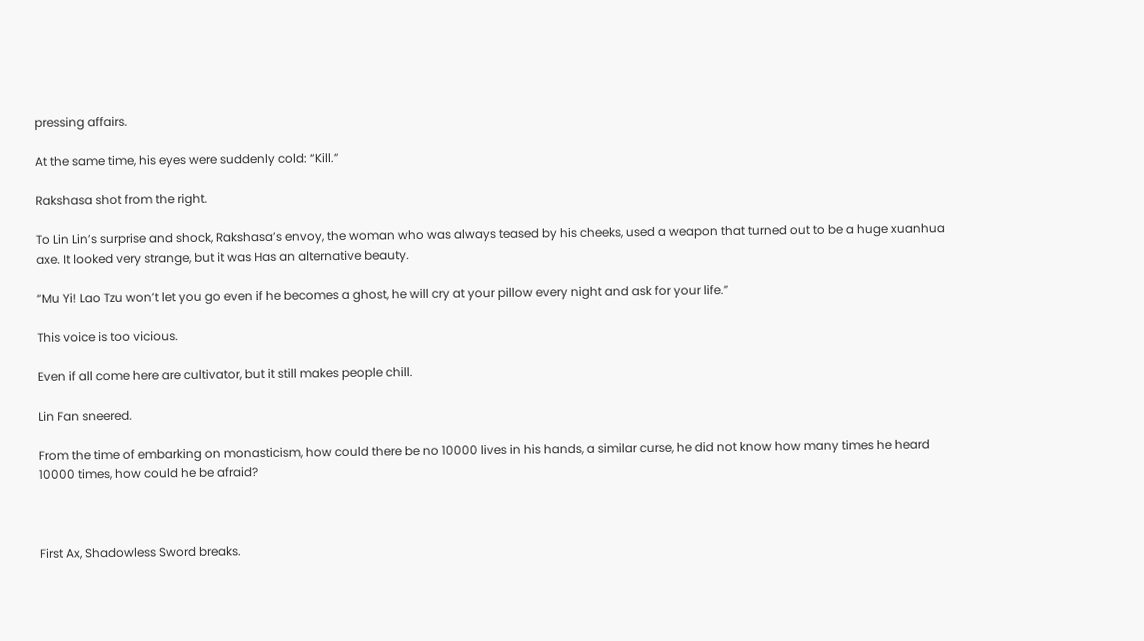pressing affairs.

At the same time, his eyes were suddenly cold: “Kill.”

Rakshasa shot from the right.

To Lin Lin’s surprise and shock, Rakshasa’s envoy, the woman who was always teased by his cheeks, used a weapon that turned out to be a huge xuanhua axe. It looked very strange, but it was Has an alternative beauty.

“Mu Yi! Lao Tzu won’t let you go even if he becomes a ghost, he will cry at your pillow every night and ask for your life.”

This voice is too vicious.

Even if all come here are cultivator, but it still makes people chill.

Lin Fan sneered.

From the time of embarking on monasticism, how could there be no 10000 lives in his hands, a similar curse, he did not know how many times he heard 10000 times, how could he be afraid?



First Ax, Shadowless Sword breaks.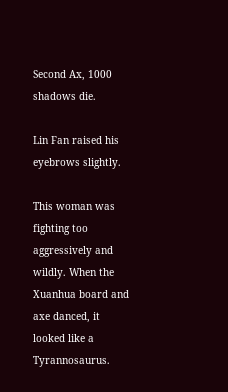Second Ax, 1000 shadows die.

Lin Fan raised his eyebrows slightly.

This woman was fighting too aggressively and wildly. When the Xuanhua board and axe danced, it looked like a Tyrannosaurus.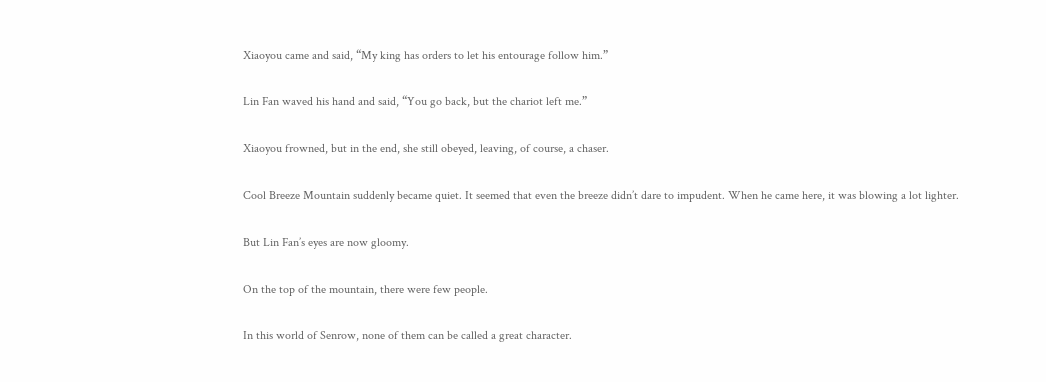Xiaoyou came and said, “My king has orders to let his entourage follow him.”

Lin Fan waved his hand and said, “You go back, but the chariot left me.”

Xiaoyou frowned, but in the end, she still obeyed, leaving, of course, a chaser.

Cool Breeze Mountain suddenly became quiet. It seemed that even the breeze didn’t dare to impudent. When he came here, it was blowing a lot lighter.

But Lin Fan’s eyes are now gloomy.

On the top of the mountain, there were few people.

In this world of Senrow, none of them can be called a great character.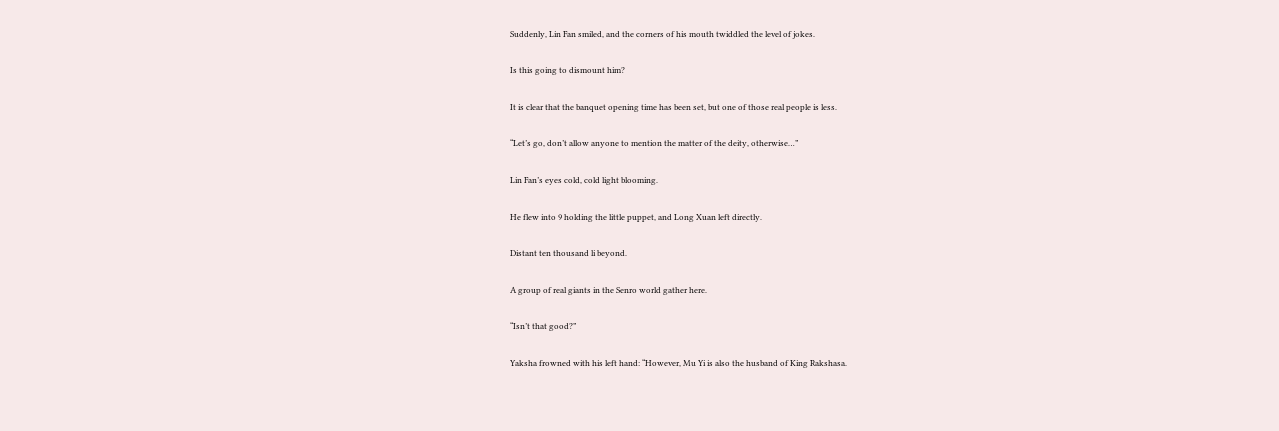Suddenly, Lin Fan smiled, and the corners of his mouth twiddled the level of jokes.

Is this going to dismount him?

It is clear that the banquet opening time has been set, but one of those real people is less.

“Let’s go, don’t allow anyone to mention the matter of the deity, otherwise…”

Lin Fan’s eyes cold, cold light blooming.

He flew into 9 holding the little puppet, and Long Xuan left directly.

Distant ten thousand li beyond.

A group of real giants in the Senro world gather here.

“Isn’t that good?”

Yaksha frowned with his left hand: “However, Mu Yi is also the husband of King Rakshasa.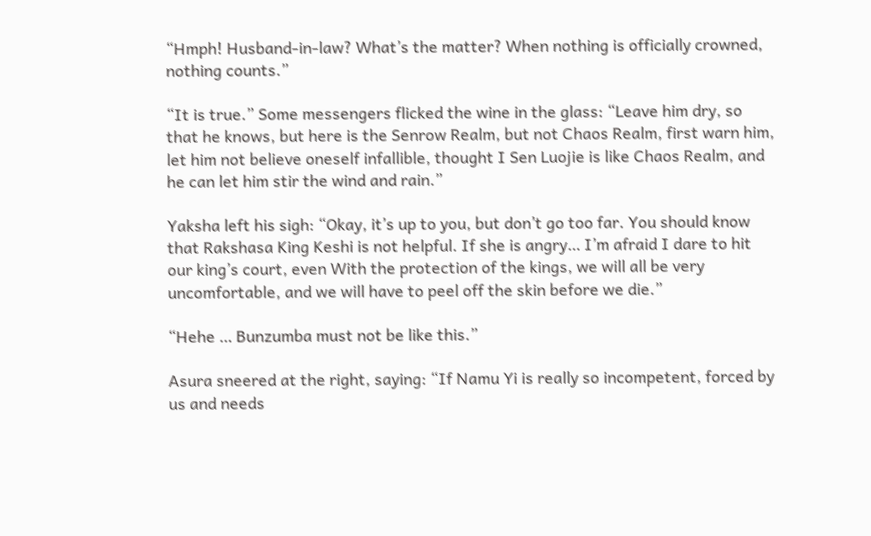“Hmph! Husband-in-law? What’s the matter? When nothing is officially crowned, nothing counts.”

“It is true.” Some messengers flicked the wine in the glass: “Leave him dry, so that he knows, but here is the Senrow Realm, but not Chaos Realm, first warn him, let him not believe oneself infallible, thought I Sen Luojie is like Chaos Realm, and he can let him stir the wind and rain.”

Yaksha left his sigh: “Okay, it’s up to you, but don’t go too far. You should know that Rakshasa King Keshi is not helpful. If she is angry… I’m afraid I dare to hit our king’s court, even With the protection of the kings, we will all be very uncomfortable, and we will have to peel off the skin before we die.”

“Hehe … Bunzumba must not be like this.”

Asura sneered at the right, saying: “If Namu Yi is really so incompetent, forced by us and needs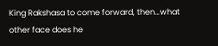King Rakshasa to come forward, then…what other face does he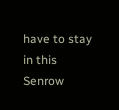have to stay in this Senrow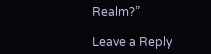Realm?”

Leave a Reply